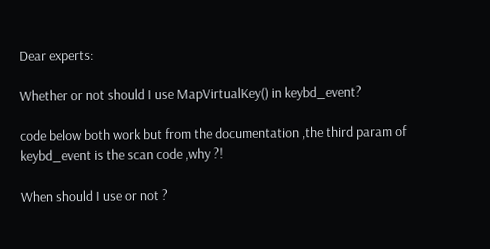Dear experts:

Whether or not should I use MapVirtualKey() in keybd_event?

code below both work but from the documentation ,the third param of
keybd_event is the scan code ,why ?!

When should I use or not ?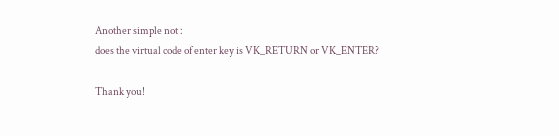Another simple not :
does the virtual code of enter key is VK_RETURN or VK_ENTER?

Thank you!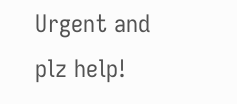Urgent and plz help!